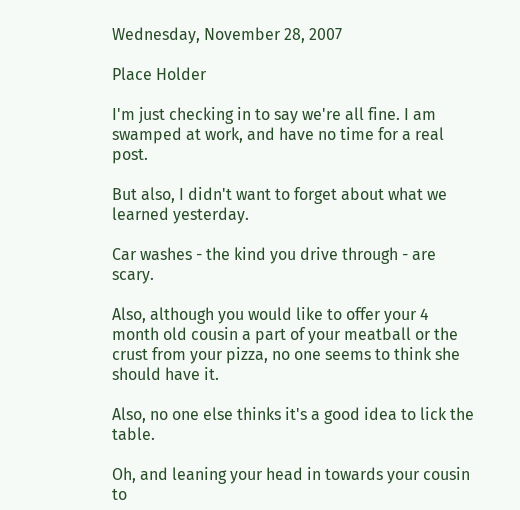Wednesday, November 28, 2007

Place Holder

I'm just checking in to say we're all fine. I am swamped at work, and have no time for a real post.

But also, I didn't want to forget about what we learned yesterday.

Car washes - the kind you drive through - are scary.

Also, although you would like to offer your 4 month old cousin a part of your meatball or the crust from your pizza, no one seems to think she should have it.

Also, no one else thinks it's a good idea to lick the table.

Oh, and leaning your head in towards your cousin to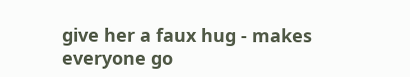give her a faux hug - makes everyone go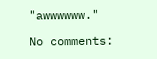"awwwwww."

No comments: